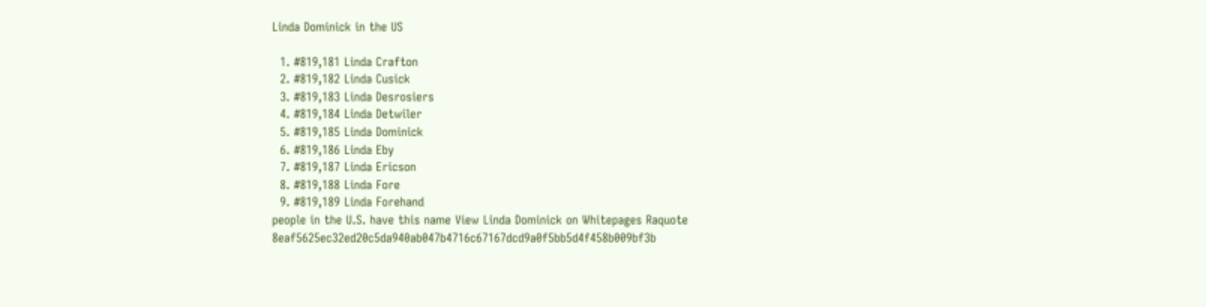Linda Dominick in the US

  1. #819,181 Linda Crafton
  2. #819,182 Linda Cusick
  3. #819,183 Linda Desrosiers
  4. #819,184 Linda Detwiler
  5. #819,185 Linda Dominick
  6. #819,186 Linda Eby
  7. #819,187 Linda Ericson
  8. #819,188 Linda Fore
  9. #819,189 Linda Forehand
people in the U.S. have this name View Linda Dominick on Whitepages Raquote 8eaf5625ec32ed20c5da940ab047b4716c67167dcd9a0f5bb5d4f458b009bf3b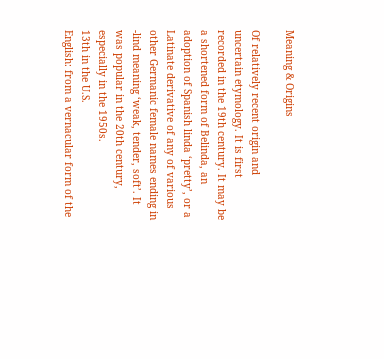Meaning & Origins

Of relatively recent origin and uncertain etymology. It is first recorded in the 19th century. It may be a shortened form of Belinda, an adoption of Spanish linda ‘pretty’, or a Latinate derivative of any of various other Germanic female names ending in -lind meaning ‘weak, tender, soft’. It was popular in the 20th century, especially in the 1950s.
13th in the U.S.
English: from a vernacular form of the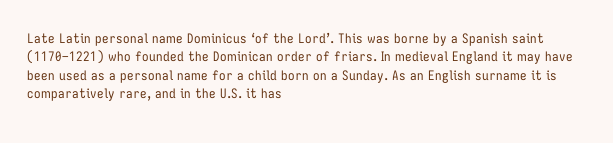Late Latin personal name Dominicus ‘of the Lord’. This was borne by a Spanish saint (1170–1221) who founded the Dominican order of friars. In medieval England it may have been used as a personal name for a child born on a Sunday. As an English surname it is comparatively rare, and in the U.S. it has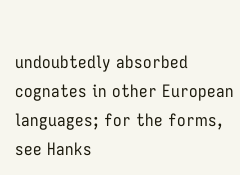undoubtedly absorbed cognates in other European languages; for the forms, see Hanks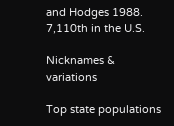and Hodges 1988.
7,110th in the U.S.

Nicknames & variations

Top state populations